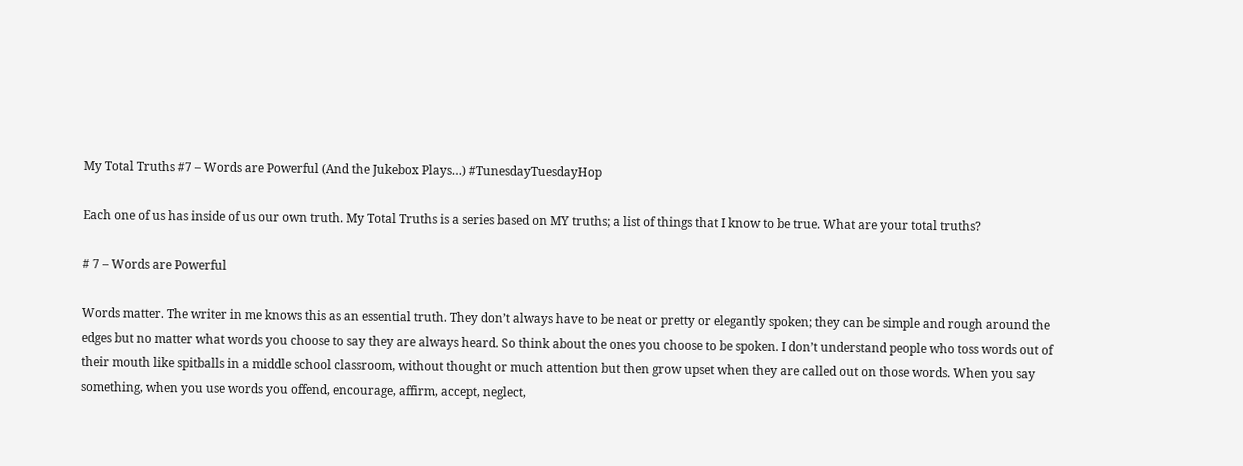My Total Truths #7 – Words are Powerful (And the Jukebox Plays…) #TunesdayTuesdayHop

Each one of us has inside of us our own truth. My Total Truths is a series based on MY truths; a list of things that I know to be true. What are your total truths?

# 7 – Words are Powerful

Words matter. The writer in me knows this as an essential truth. They don’t always have to be neat or pretty or elegantly spoken; they can be simple and rough around the edges but no matter what words you choose to say they are always heard. So think about the ones you choose to be spoken. I don’t understand people who toss words out of their mouth like spitballs in a middle school classroom, without thought or much attention but then grow upset when they are called out on those words. When you say something, when you use words you offend, encourage, affirm, accept, neglect,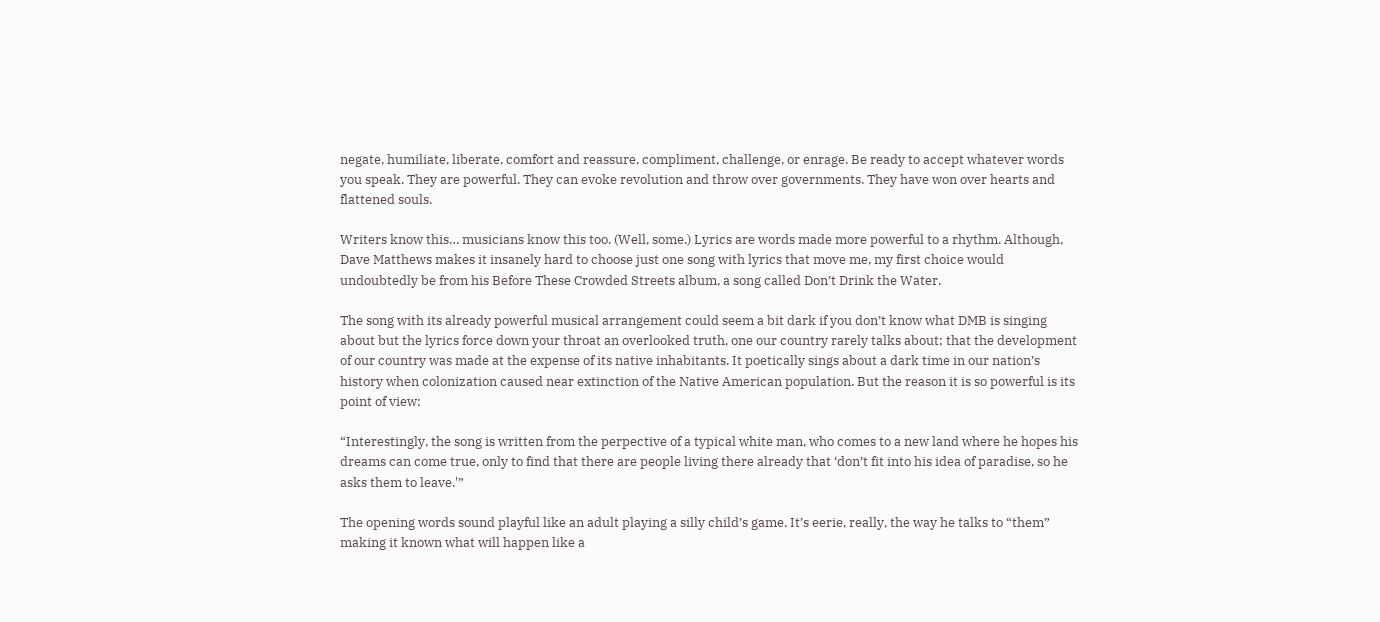negate, humiliate, liberate, comfort and reassure, compliment, challenge, or enrage. Be ready to accept whatever words you speak. They are powerful. They can evoke revolution and throw over governments. They have won over hearts and flattened souls.

Writers know this… musicians know this too. (Well, some.) Lyrics are words made more powerful to a rhythm. Although, Dave Matthews makes it insanely hard to choose just one song with lyrics that move me, my first choice would undoubtedly be from his Before These Crowded Streets album, a song called Don’t Drink the Water.

The song with its already powerful musical arrangement could seem a bit dark if you don’t know what DMB is singing about but the lyrics force down your throat an overlooked truth, one our country rarely talks about; that the development of our country was made at the expense of its native inhabitants. It poetically sings about a dark time in our nation’s history when colonization caused near extinction of the Native American population. But the reason it is so powerful is its point of view:

“Interestingly, the song is written from the perpective of a typical white man, who comes to a new land where he hopes his dreams can come true, only to find that there are people living there already that ‘don’t fit into his idea of paradise, so he asks them to leave.'”

The opening words sound playful like an adult playing a silly child’s game. It’s eerie, really, the way he talks to “them” making it known what will happen like a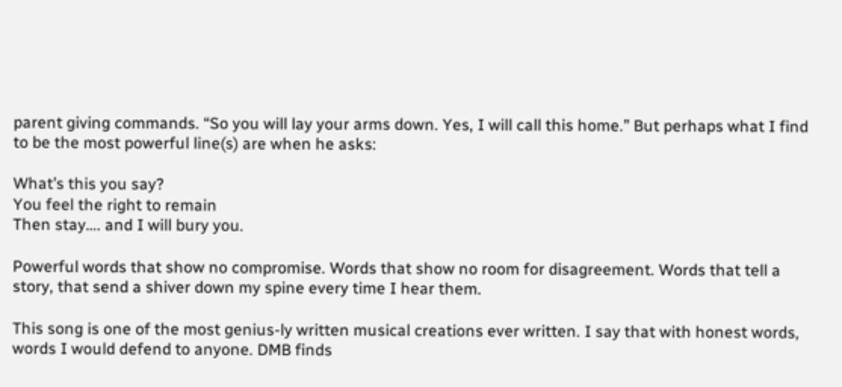parent giving commands. “So you will lay your arms down. Yes, I will call this home.” But perhaps what I find to be the most powerful line(s) are when he asks:

What’s this you say?
You feel the right to remain
Then stay…. and I will bury you.

Powerful words that show no compromise. Words that show no room for disagreement. Words that tell a story, that send a shiver down my spine every time I hear them.

This song is one of the most genius-ly written musical creations ever written. I say that with honest words, words I would defend to anyone. DMB finds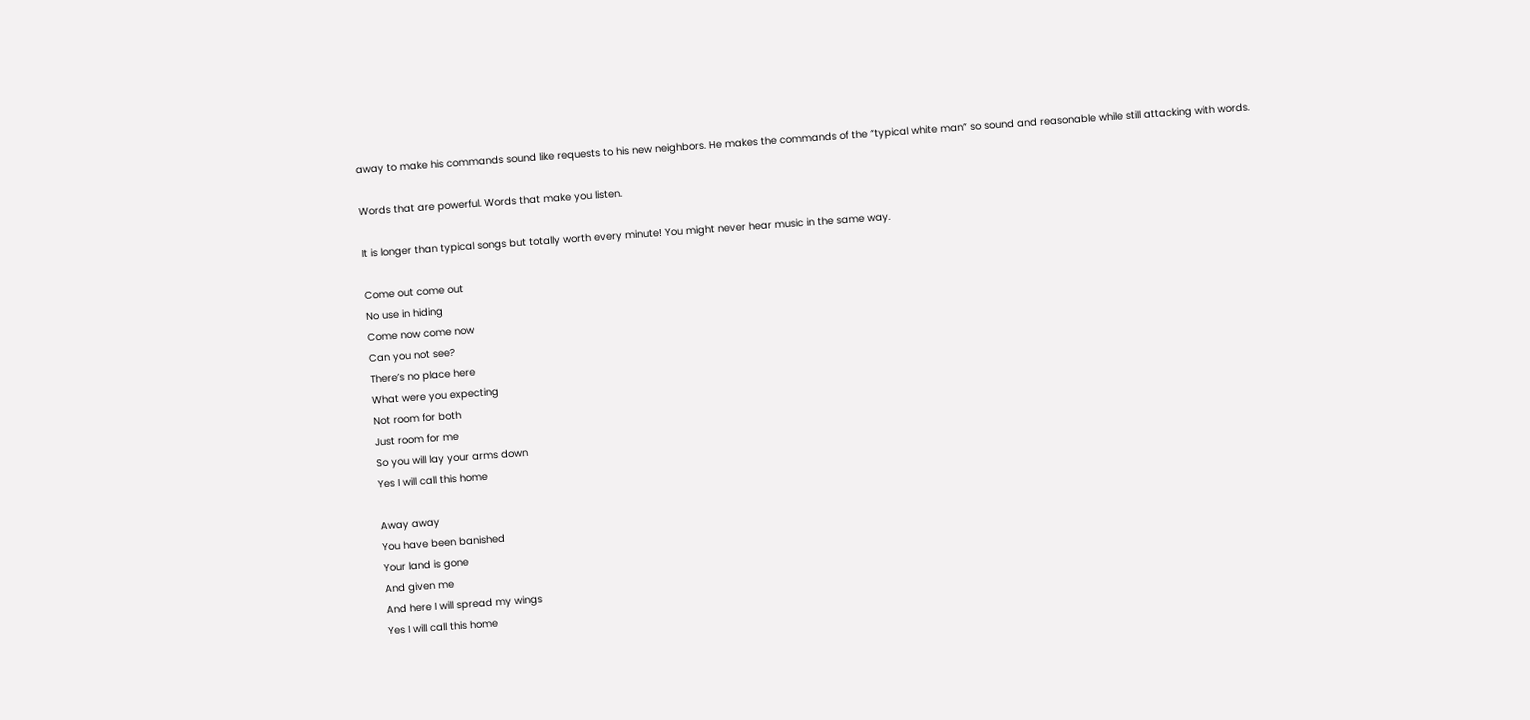away to make his commands sound like requests to his new neighbors. He makes the commands of the “typical white man” so sound and reasonable while still attacking with words.

Words that are powerful. Words that make you listen.

It is longer than typical songs but totally worth every minute! You might never hear music in the same way.

Come out come out
No use in hiding
Come now come now
Can you not see?
There’s no place here
What were you expecting
Not room for both
Just room for me
So you will lay your arms down
Yes I will call this home

Away away
You have been banished
Your land is gone
And given me
And here I will spread my wings
Yes I will call this home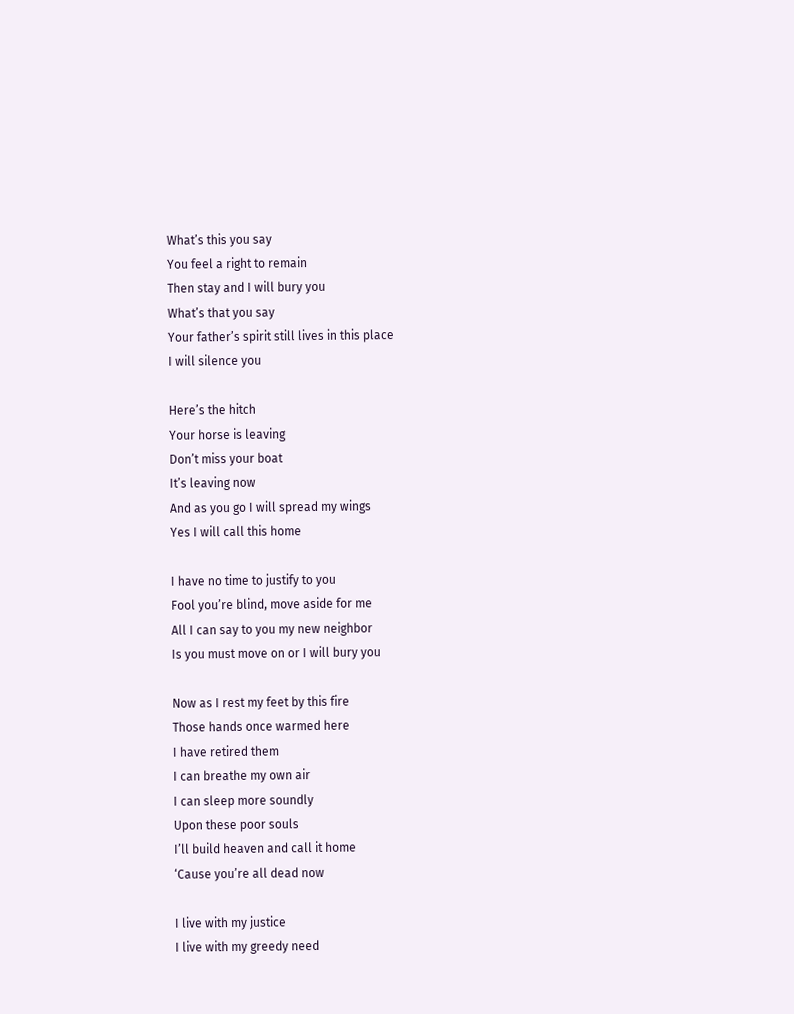What’s this you say
You feel a right to remain
Then stay and I will bury you
What’s that you say
Your father’s spirit still lives in this place
I will silence you

Here’s the hitch
Your horse is leaving
Don’t miss your boat
It’s leaving now
And as you go I will spread my wings
Yes I will call this home

I have no time to justify to you
Fool you’re blind, move aside for me
All I can say to you my new neighbor
Is you must move on or I will bury you

Now as I rest my feet by this fire
Those hands once warmed here
I have retired them
I can breathe my own air
I can sleep more soundly
Upon these poor souls
I’ll build heaven and call it home
‘Cause you’re all dead now

I live with my justice
I live with my greedy need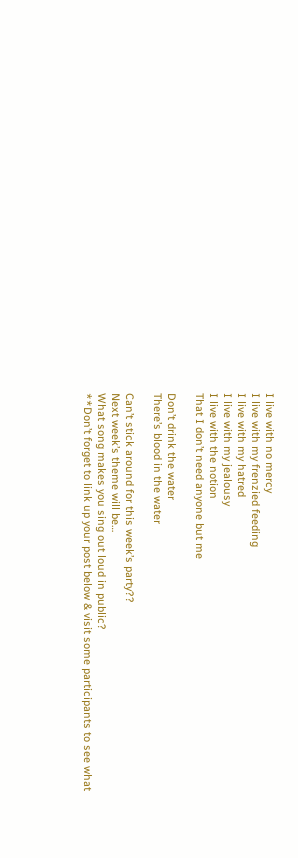I live with no mercy
I live with my frenzied feeding
I live with my hatred
I live with my jealousy
I live with the notion
That I don’t need anyone but me

Don’t drink the water
There’s blood in the water

Can’t stick around for this week’s party??
Next week’s theme will be…
What song makes you sing out loud in public?
**Don’t forget to link up your post below & visit some participants to see what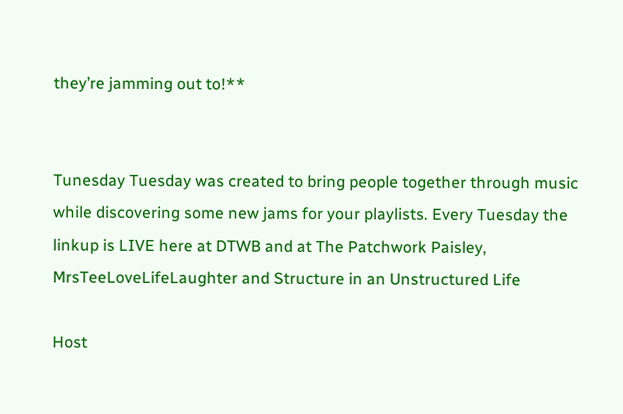they’re jamming out to!**


Tunesday Tuesday was created to bring people together through music while discovering some new jams for your playlists. Every Tuesday the linkup is LIVE here at DTWB and at The Patchwork Paisley, MrsTeeLoveLifeLaughter and Structure in an Unstructured Life

Host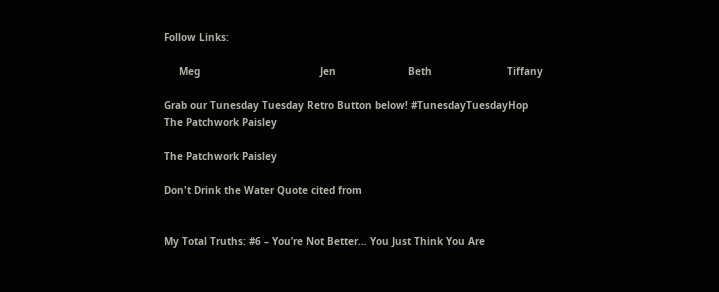Follow Links:

     Meg                                        Jen                        Beth                         Tiffany

Grab our Tunesday Tuesday Retro Button below! #TunesdayTuesdayHop
The Patchwork Paisley

The Patchwork Paisley

Don't Drink the Water Quote cited from


My Total Truths: #6 – You’re Not Better… You Just Think You Are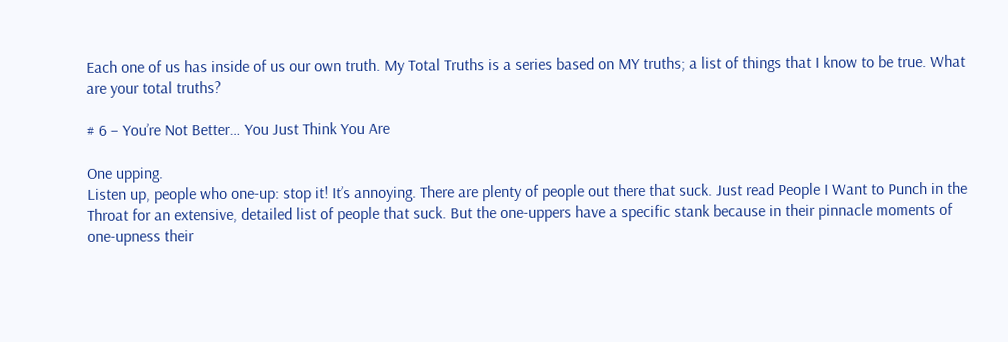Each one of us has inside of us our own truth. My Total Truths is a series based on MY truths; a list of things that I know to be true. What are your total truths?

# 6 – You’re Not Better… You Just Think You Are

One upping.
Listen up, people who one-up: stop it! It’s annoying. There are plenty of people out there that suck. Just read People I Want to Punch in the Throat for an extensive, detailed list of people that suck. But the one-uppers have a specific stank because in their pinnacle moments of one-upness their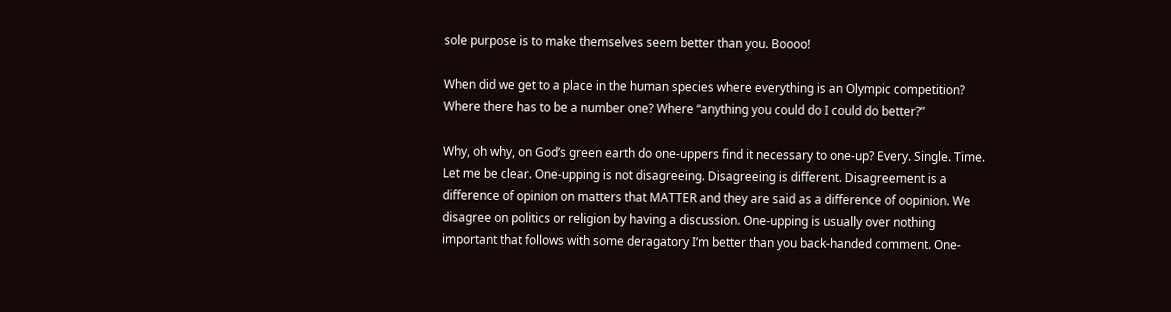sole purpose is to make themselves seem better than you. Boooo!

When did we get to a place in the human species where everything is an Olympic competition? Where there has to be a number one? Where “anything you could do I could do better?”

Why, oh why, on God’s green earth do one-uppers find it necessary to one-up? Every. Single. Time. Let me be clear. One-upping is not disagreeing. Disagreeing is different. Disagreement is a difference of opinion on matters that MATTER and they are said as a difference of oopinion. We disagree on politics or religion by having a discussion. One-upping is usually over nothing important that follows with some deragatory I’m better than you back-handed comment. One-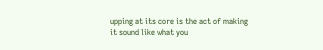upping at its core is the act of making it sound like what you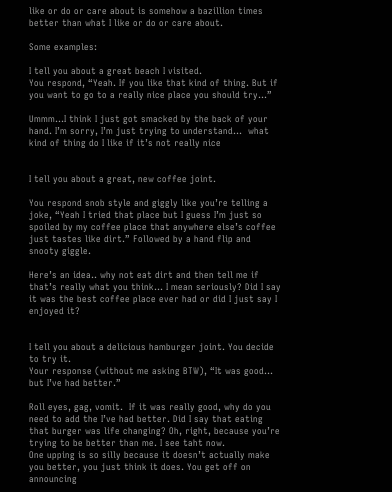like or do or care about is somehow a bazillion times better than what I like or do or care about.

Some examples:

I tell you about a great beach I visited.
You respond, “Yeah. If you like that kind of thing. But if you want to go to a really nice place you should try…”

Ummm…I think I just got smacked by the back of your hand. I’m sorry, I’m just trying to understand…  what kind of thing do I like if it’s not really nice


I tell you about a great, new coffee joint.

You respond snob style and giggly like you’re telling a joke, “Yeah I tried that place but I guess I’m just so spoiled by my coffee place that anywhere else’s coffee just tastes like dirt.” Followed by a hand flip and snooty giggle.

Here’s an idea.. why not eat dirt and then tell me if that’s really what you think… I mean seriously? Did I say it was the best coffee place ever had or did I just say I enjoyed it?


I tell you about a delicious hamburger joint. You decide to try it.
Your response (without me asking BTW), “It was good… but I’ve had better.”

Roll eyes, gag, vomit.  If it was really good, why do you need to add the I’ve had better. Did I say that eating that burger was life changing? Oh, right, because you’re trying to be better than me. I see taht now.
One upping is so silly because it doesn’t actually make you better, you just think it does. You get off on announcing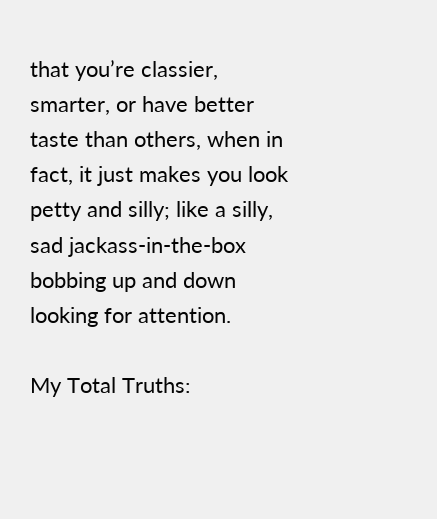that you’re classier, smarter, or have better taste than others, when in fact, it just makes you look petty and silly; like a silly, sad jackass-in-the-box bobbing up and down looking for attention.

My Total Truths: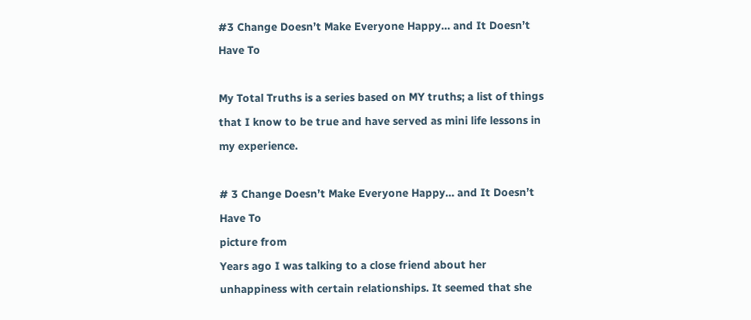#3 Change Doesn’t Make Everyone Happy… and It Doesn’t Have To

My Total Truths is a series based on MY truths; a list of things that I know to be true and have served as mini life lessons in my experience.

# 3 Change Doesn’t Make Everyone Happy… and It Doesn’t Have To
picture from
Years ago I was talking to a close friend about her unhappiness with certain relationships. It seemed that she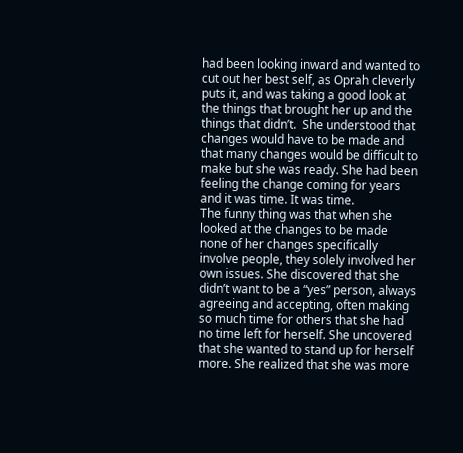had been looking inward and wanted to cut out her best self, as Oprah cleverly puts it, and was taking a good look at the things that brought her up and the things that didn’t.  She understood that changes would have to be made and that many changes would be difficult to make but she was ready. She had been feeling the change coming for years and it was time. It was time.
The funny thing was that when she looked at the changes to be made none of her changes specifically involve people, they solely involved her own issues. She discovered that she didn’t want to be a “yes” person, always agreeing and accepting, often making so much time for others that she had no time left for herself. She uncovered that she wanted to stand up for herself more. She realized that she was more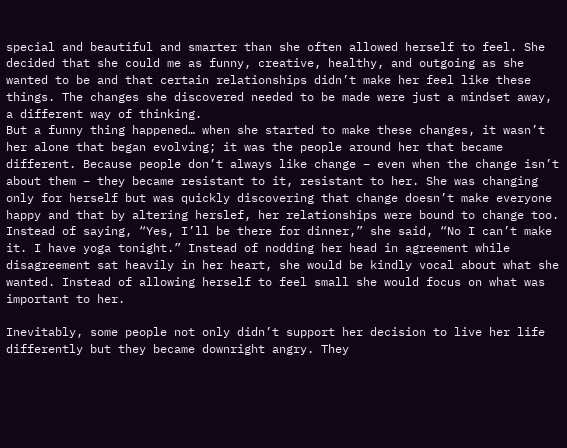special and beautiful and smarter than she often allowed herself to feel. She decided that she could me as funny, creative, healthy, and outgoing as she wanted to be and that certain relationships didn’t make her feel like these things. The changes she discovered needed to be made were just a mindset away, a different way of thinking.
But a funny thing happened… when she started to make these changes, it wasn’t her alone that began evolving; it was the people around her that became different. Because people don’t always like change – even when the change isn’t about them – they became resistant to it, resistant to her. She was changing only for herself but was quickly discovering that change doesn’t make everyone happy and that by altering herslef, her relationships were bound to change too.
Instead of saying, “Yes, I’ll be there for dinner,” she said, “No I can’t make it. I have yoga tonight.” Instead of nodding her head in agreement while disagreement sat heavily in her heart, she would be kindly vocal about what she wanted. Instead of allowing herself to feel small she would focus on what was important to her.

Inevitably, some people not only didn’t support her decision to live her life differently but they became downright angry. They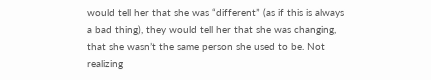would tell her that she was “different” (as if this is always a bad thing), they would tell her that she was changing, that she wasn’t the same person she used to be. Not realizing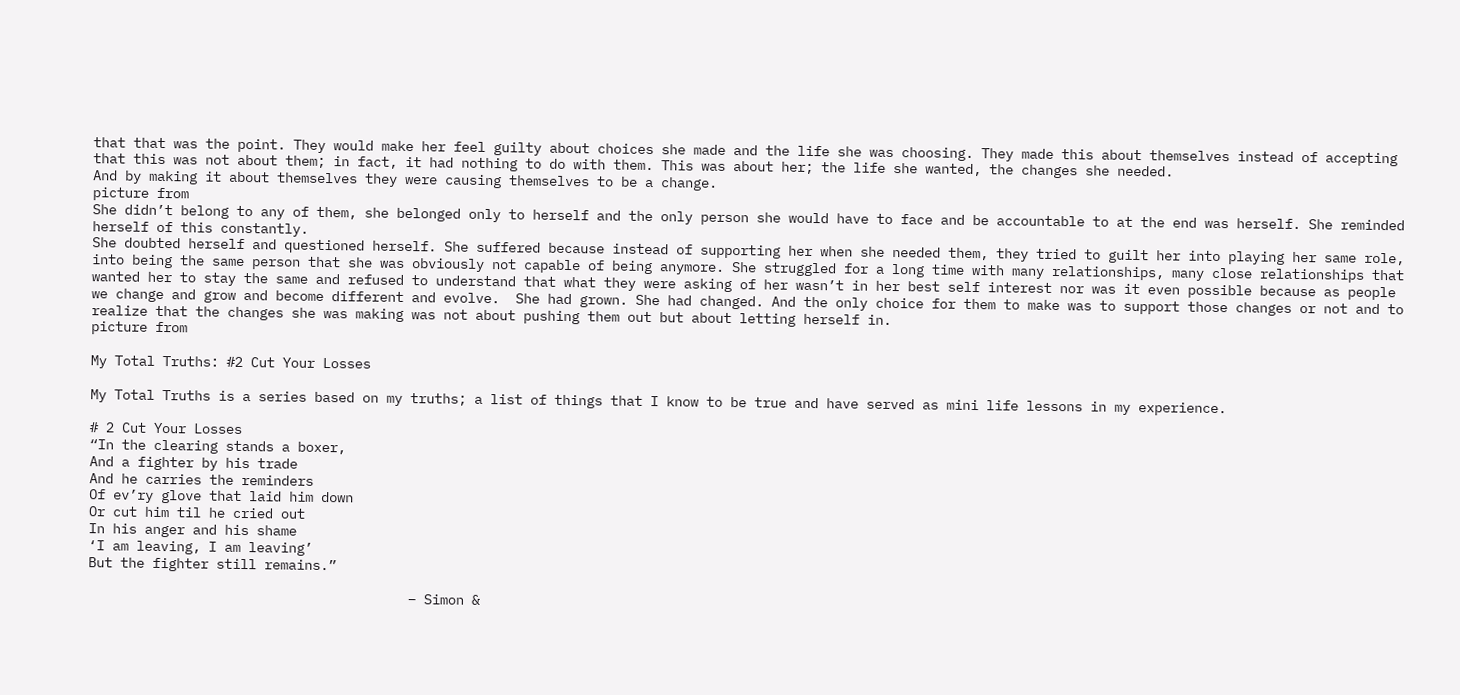that that was the point. They would make her feel guilty about choices she made and the life she was choosing. They made this about themselves instead of accepting that this was not about them; in fact, it had nothing to do with them. This was about her; the life she wanted, the changes she needed.
And by making it about themselves they were causing themselves to be a change.
picture from
She didn’t belong to any of them, she belonged only to herself and the only person she would have to face and be accountable to at the end was herself. She reminded herself of this constantly.
She doubted herself and questioned herself. She suffered because instead of supporting her when she needed them, they tried to guilt her into playing her same role, into being the same person that she was obviously not capable of being anymore. She struggled for a long time with many relationships, many close relationships that wanted her to stay the same and refused to understand that what they were asking of her wasn’t in her best self interest nor was it even possible because as people we change and grow and become different and evolve.  She had grown. She had changed. And the only choice for them to make was to support those changes or not and to realize that the changes she was making was not about pushing them out but about letting herself in.
picture from

My Total Truths: #2 Cut Your Losses

My Total Truths is a series based on my truths; a list of things that I know to be true and have served as mini life lessons in my experience.

# 2 Cut Your Losses
“In the clearing stands a boxer,
And a fighter by his trade
And he carries the reminders
Of ev’ry glove that laid him down
Or cut him til he cried out
In his anger and his shame
‘I am leaving, I am leaving’
But the fighter still remains.”

                                        – Simon &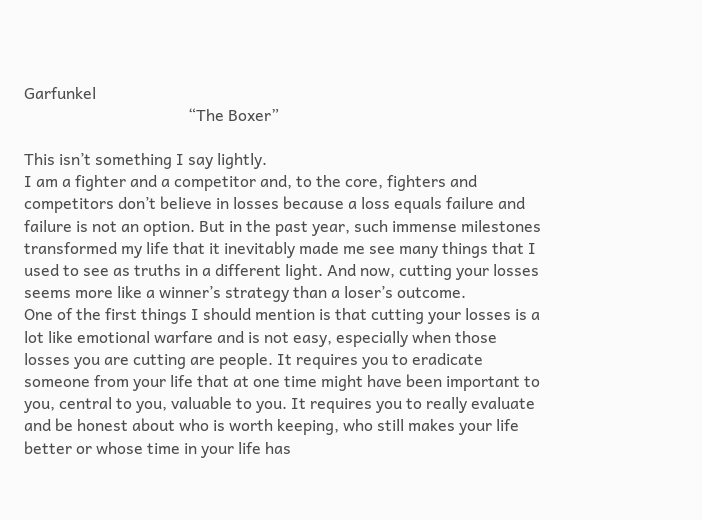Garfunkel
                                         “The Boxer”

This isn’t something I say lightly.
I am a fighter and a competitor and, to the core, fighters and competitors don’t believe in losses because a loss equals failure and failure is not an option. But in the past year, such immense milestones transformed my life that it inevitably made me see many things that I used to see as truths in a different light. And now, cutting your losses seems more like a winner’s strategy than a loser’s outcome.
One of the first things I should mention is that cutting your losses is a lot like emotional warfare and is not easy, especially when those losses you are cutting are people. It requires you to eradicate someone from your life that at one time might have been important to you, central to you, valuable to you. It requires you to really evaluate and be honest about who is worth keeping, who still makes your life better or whose time in your life has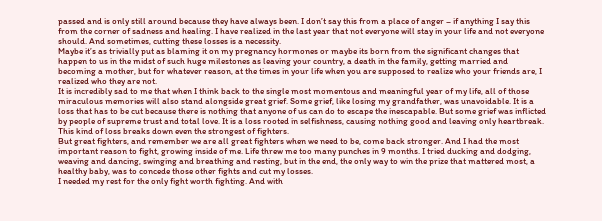passed and is only still around because they have always been. I don’t say this from a place of anger – if anything I say this from the corner of sadness and healing. I have realized in the last year that not everyone will stay in your life and not everyone should. And sometimes, cutting these losses is a necessity.
Maybe it’s as trivially put as blaming it on my pregnancy hormones or maybe its born from the significant changes that happen to us in the midst of such huge milestones as leaving your country, a death in the family, getting married and becoming a mother, but for whatever reason, at the times in your life when you are supposed to realize who your friends are, I realized who they are not.
It is incredibly sad to me that when I think back to the single most momentous and meaningful year of my life, all of those miraculous memories will also stand alongside great grief. Some grief, like losing my grandfather, was unavoidable. It is a loss that has to be cut because there is nothing that anyone of us can do to escape the inescapable. But some grief was inflicted by people of supreme trust and total love. It is a loss rooted in selfishness, causing nothing good and leaving only heartbreak. This kind of loss breaks down even the strongest of fighters.
But great fighters, and remember we are all great fighters when we need to be, come back stronger. And I had the most important reason to fight, growing inside of me. Life threw me too many punches in 9 months. I tried ducking and dodging, weaving and dancing, swinging and breathing and resting, but in the end, the only way to win the prize that mattered most, a healthy baby, was to concede those other fights and cut my losses.
I needed my rest for the only fight worth fighting. And with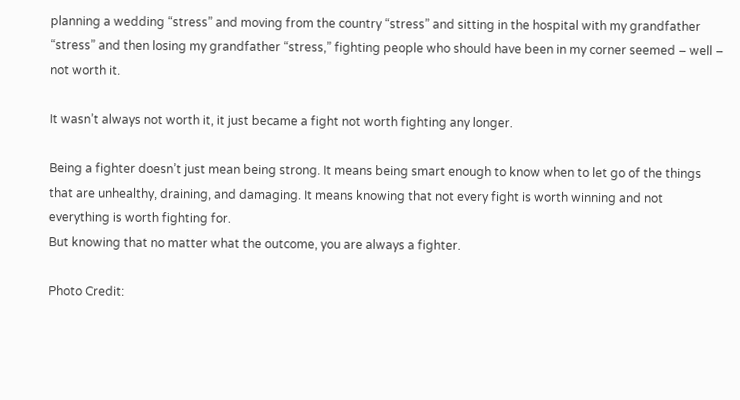planning a wedding “stress” and moving from the country “stress” and sitting in the hospital with my grandfather “stress” and then losing my grandfather “stress,” fighting people who should have been in my corner seemed – well – not worth it.

It wasn’t always not worth it, it just became a fight not worth fighting any longer.

Being a fighter doesn’t just mean being strong. It means being smart enough to know when to let go of the things that are unhealthy, draining, and damaging. It means knowing that not every fight is worth winning and not everything is worth fighting for.
But knowing that no matter what the outcome, you are always a fighter.

Photo Credit: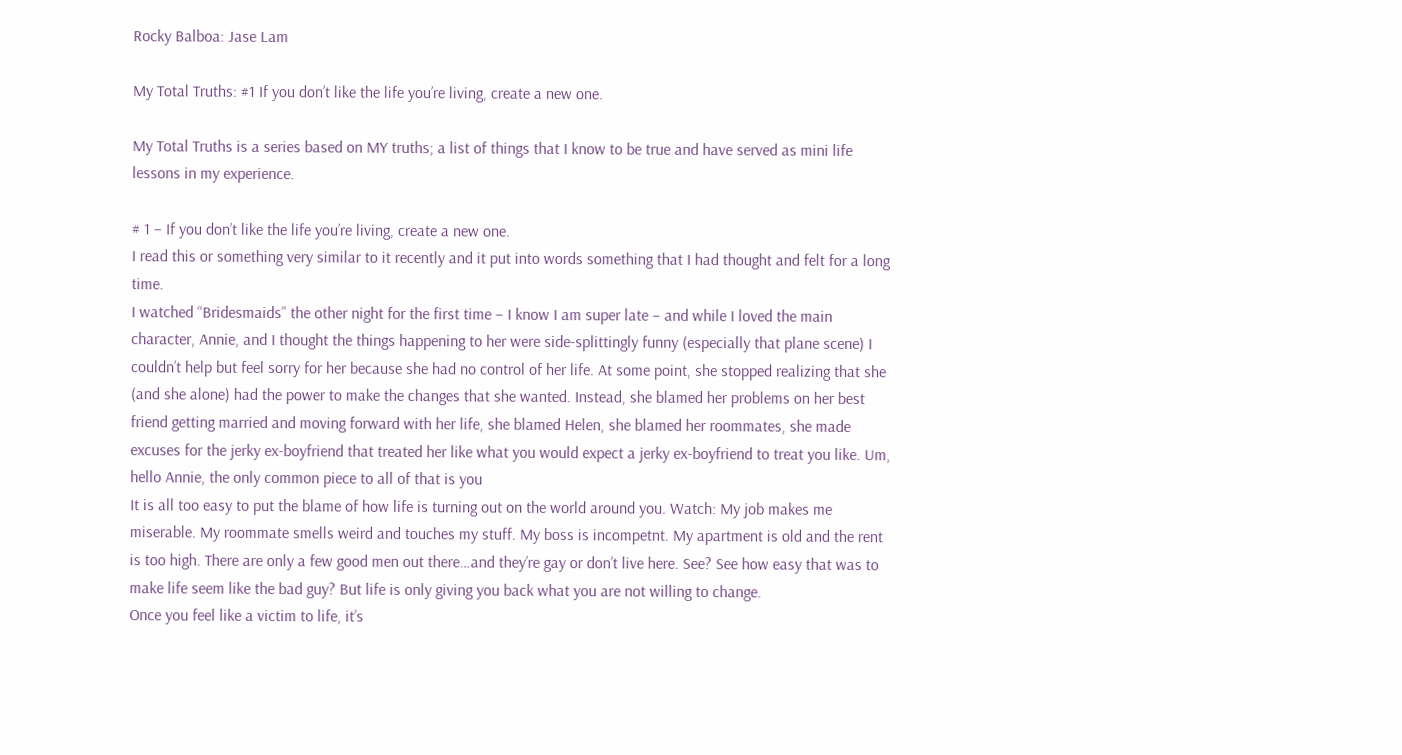Rocky Balboa: Jase Lam

My Total Truths: #1 If you don’t like the life you’re living, create a new one.

My Total Truths is a series based on MY truths; a list of things that I know to be true and have served as mini life lessons in my experience.

# 1 – If you don’t like the life you’re living, create a new one.
I read this or something very similar to it recently and it put into words something that I had thought and felt for a long time.
I watched “Bridesmaids” the other night for the first time – I know I am super late – and while I loved the main character, Annie, and I thought the things happening to her were side-splittingly funny (especially that plane scene) I couldn’t help but feel sorry for her because she had no control of her life. At some point, she stopped realizing that she (and she alone) had the power to make the changes that she wanted. Instead, she blamed her problems on her best friend getting married and moving forward with her life, she blamed Helen, she blamed her roommates, she made excuses for the jerky ex-boyfriend that treated her like what you would expect a jerky ex-boyfriend to treat you like. Um, hello Annie, the only common piece to all of that is you
It is all too easy to put the blame of how life is turning out on the world around you. Watch: My job makes me miserable. My roommate smells weird and touches my stuff. My boss is incompetnt. My apartment is old and the rent is too high. There are only a few good men out there…and they’re gay or don’t live here. See? See how easy that was to make life seem like the bad guy? But life is only giving you back what you are not willing to change.
Once you feel like a victim to life, it’s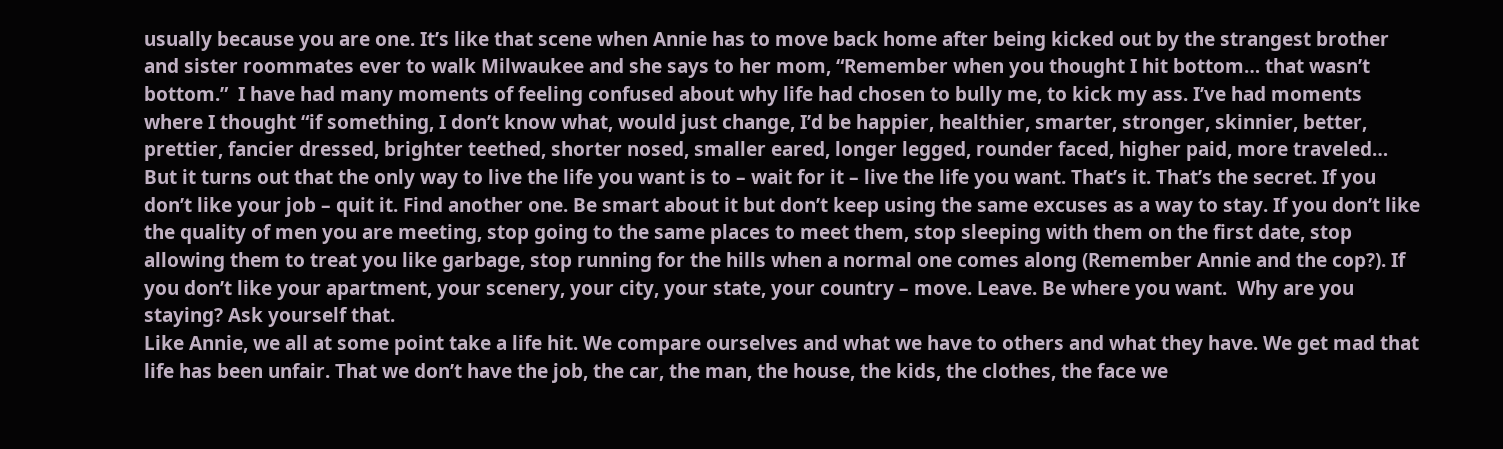usually because you are one. It’s like that scene when Annie has to move back home after being kicked out by the strangest brother and sister roommates ever to walk Milwaukee and she says to her mom, “Remember when you thought I hit bottom… that wasn’t bottom.”  I have had many moments of feeling confused about why life had chosen to bully me, to kick my ass. I’ve had moments where I thought “if something, I don’t know what, would just change, I’d be happier, healthier, smarter, stronger, skinnier, better, prettier, fancier dressed, brighter teethed, shorter nosed, smaller eared, longer legged, rounder faced, higher paid, more traveled…
But it turns out that the only way to live the life you want is to – wait for it – live the life you want. That’s it. That’s the secret. If you don’t like your job – quit it. Find another one. Be smart about it but don’t keep using the same excuses as a way to stay. If you don’t like the quality of men you are meeting, stop going to the same places to meet them, stop sleeping with them on the first date, stop allowing them to treat you like garbage, stop running for the hills when a normal one comes along (Remember Annie and the cop?). If you don’t like your apartment, your scenery, your city, your state, your country – move. Leave. Be where you want.  Why are you staying? Ask yourself that.
Like Annie, we all at some point take a life hit. We compare ourselves and what we have to others and what they have. We get mad that life has been unfair. That we don’t have the job, the car, the man, the house, the kids, the clothes, the face we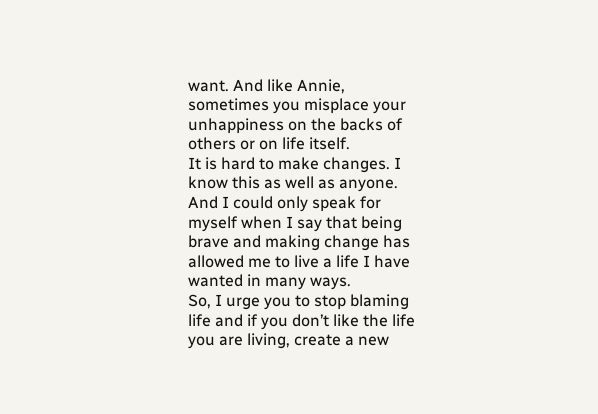want. And like Annie, sometimes you misplace your unhappiness on the backs of others or on life itself.
It is hard to make changes. I know this as well as anyone. And I could only speak for myself when I say that being brave and making change has allowed me to live a life I have wanted in many ways.
So, I urge you to stop blaming life and if you don’t like the life you are living, create a new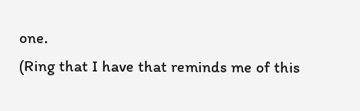one.
(Ring that I have that reminds me of this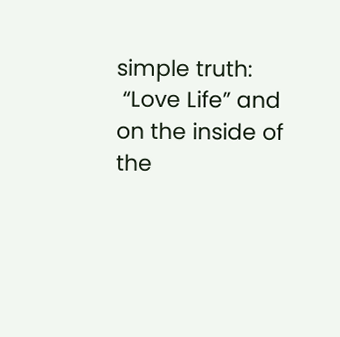simple truth:
 “Love Life” and on the inside of the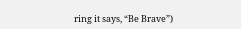ring it says, “Be Brave”)